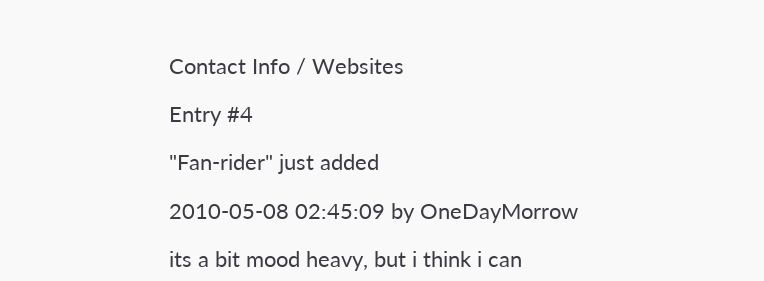Contact Info / Websites

Entry #4

"Fan-rider" just added

2010-05-08 02:45:09 by OneDayMorrow

its a bit mood heavy, but i think i can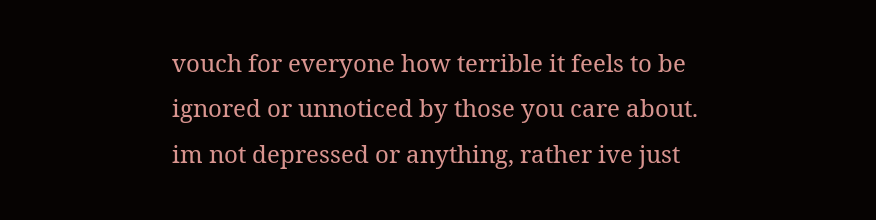vouch for everyone how terrible it feels to be ignored or unnoticed by those you care about.
im not depressed or anything, rather ive just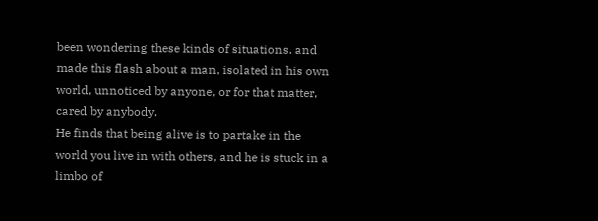been wondering these kinds of situations. and made this flash about a man, isolated in his own world, unnoticed by anyone, or for that matter, cared by anybody.
He finds that being alive is to partake in the world you live in with others, and he is stuck in a limbo of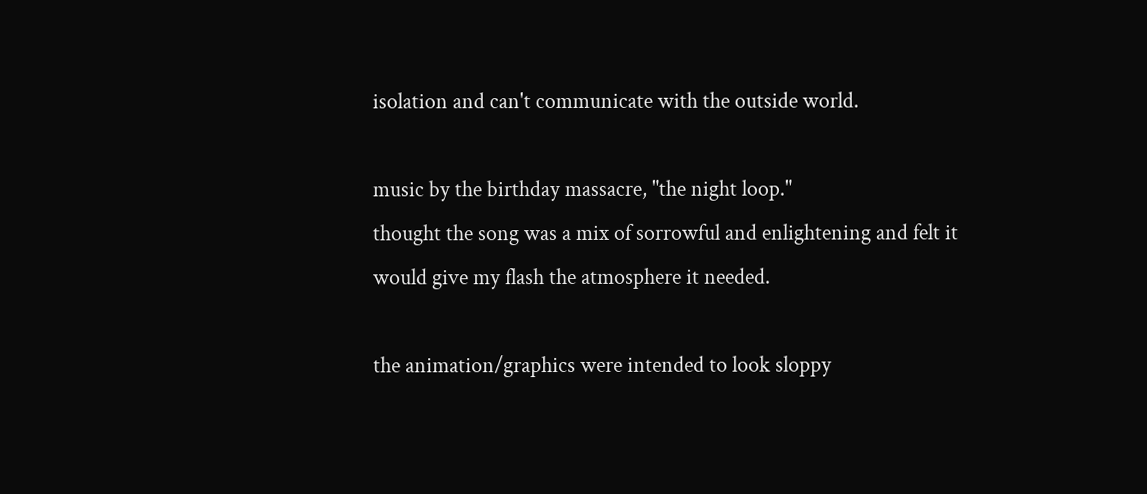isolation and can't communicate with the outside world.

music by the birthday massacre, "the night loop."
thought the song was a mix of sorrowful and enlightening and felt it would give my flash the atmosphere it needed.

the animation/graphics were intended to look sloppy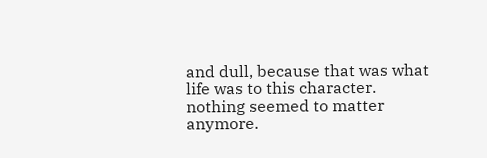and dull, because that was what life was to this character. nothing seemed to matter anymore.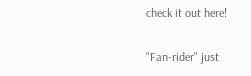check it out here!

"Fan-rider" just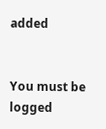added


You must be logged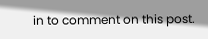in to comment on this post.